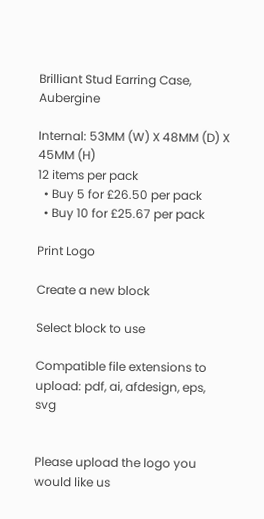Brilliant Stud Earring Case, Aubergine

Internal: 53MM (W) X 48MM (D) X 45MM (H)
12 items per pack
  • Buy 5 for £26.50 per pack
  • Buy 10 for £25.67 per pack

Print Logo

Create a new block

Select block to use

Compatible file extensions to upload: pdf, ai, afdesign, eps, svg


Please upload the logo you would like us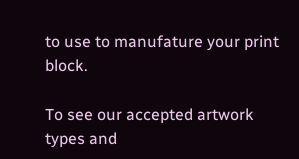to use to manufature your print block.

To see our accepted artwork types and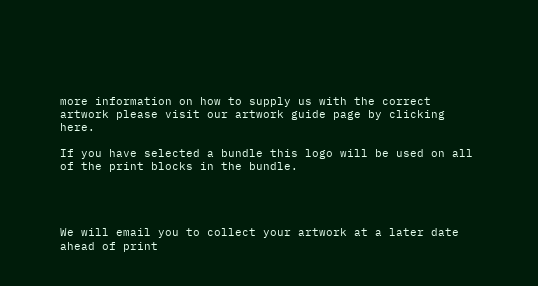more information on how to supply us with the correct artwork please visit our artwork guide page by clicking here.

If you have selected a bundle this logo will be used on all of the print blocks in the bundle.




We will email you to collect your artwork at a later date ahead of print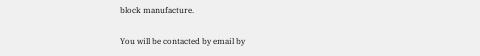block manufacture.

You will be contacted by email by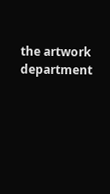the artwork department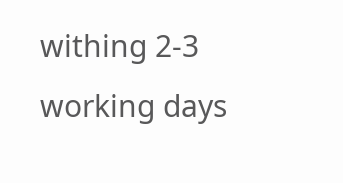withing 2-3 working days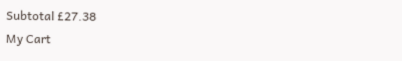Subtotal £27.38
My Cart